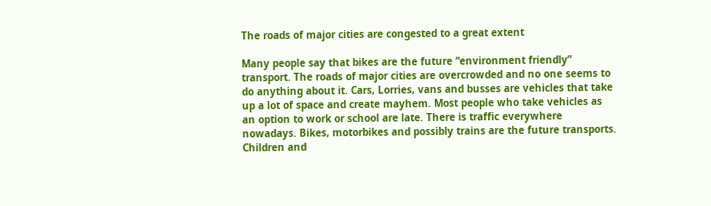The roads of major cities are congested to a great extent

Many people say that bikes are the future “environment friendly” transport. The roads of major cities are overcrowded and no one seems to do anything about it. Cars, Lorries, vans and busses are vehicles that take up a lot of space and create mayhem. Most people who take vehicles as an option to work or school are late. There is traffic everywhere nowadays. Bikes, motorbikes and possibly trains are the future transports. Children and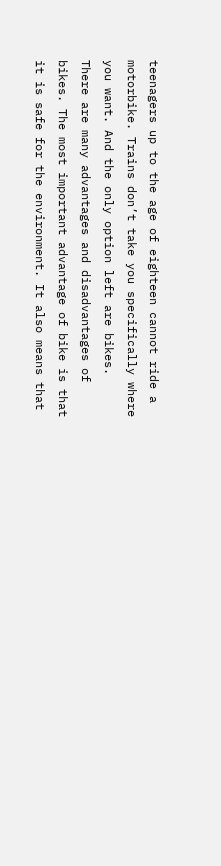teenagers up to the age of eighteen cannot ride a motorbike. Trains don’t take you specifically where you want. And the only option left are bikes.
There are many advantages and disadvantages of bikes. The most important advantage of bike is that it is safe for the environment. It also means that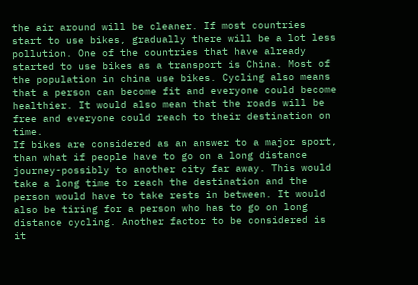the air around will be cleaner. If most countries start to use bikes, gradually there will be a lot less pollution. One of the countries that have already started to use bikes as a transport is China. Most of the population in china use bikes. Cycling also means that a person can become fit and everyone could become healthier. It would also mean that the roads will be free and everyone could reach to their destination on time.
If bikes are considered as an answer to a major sport, than what if people have to go on a long distance journey-possibly to another city far away. This would take a long time to reach the destination and the person would have to take rests in between. It would also be tiring for a person who has to go on long distance cycling. Another factor to be considered is it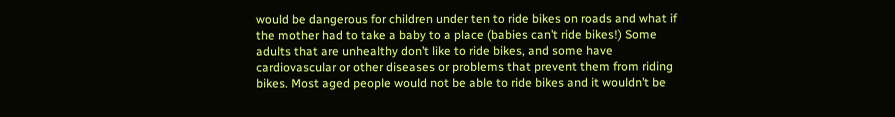would be dangerous for children under ten to ride bikes on roads and what if the mother had to take a baby to a place (babies can’t ride bikes!) Some adults that are unhealthy don’t like to ride bikes, and some have cardiovascular or other diseases or problems that prevent them from riding bikes. Most aged people would not be able to ride bikes and it wouldn’t be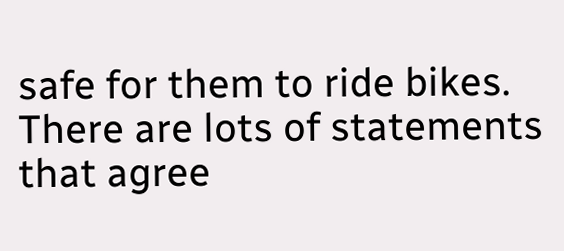safe for them to ride bikes.
There are lots of statements that agree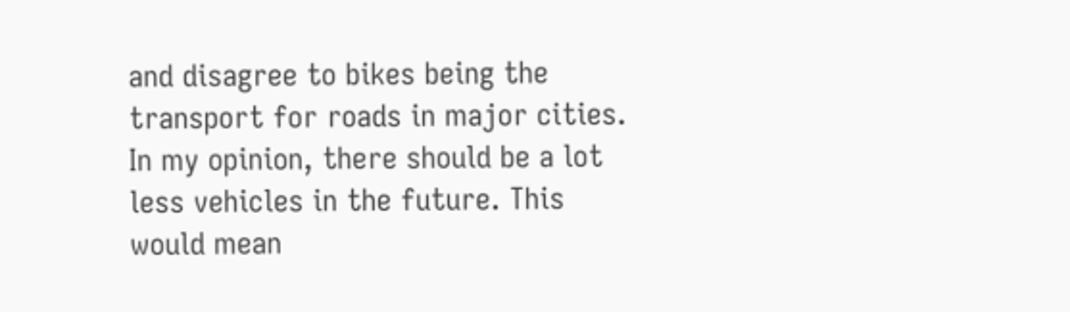and disagree to bikes being the transport for roads in major cities. In my opinion, there should be a lot less vehicles in the future. This would mean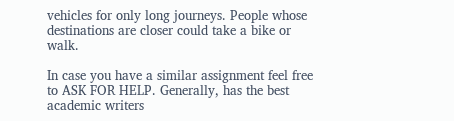vehicles for only long journeys. People whose destinations are closer could take a bike or walk.

In case you have a similar assignment feel free to ASK FOR HELP. Generally, has the best academic writers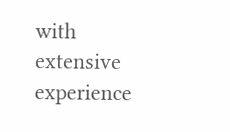with extensive experience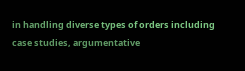in handling diverse types of orders including case studies, argumentative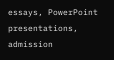essays, PowerPoint presentations, admission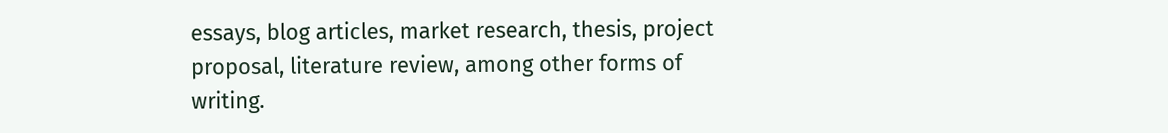essays, blog articles, market research, thesis, project proposal, literature review, among other forms of writing.